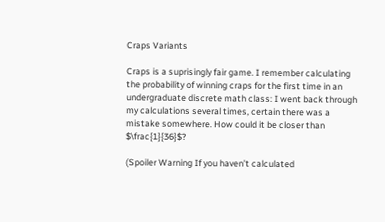Craps Variants

Craps is a suprisingly fair game. I remember calculating the probability of winning craps for the first time in an undergraduate discrete math class: I went back through my calculations several times, certain there was a mistake somewhere. How could it be closer than $\frac{1}{36}$?

(Spoiler Warning If you haven’t calculated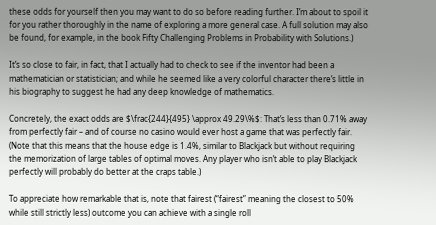these odds for yourself then you may want to do so before reading further. I’m about to spoil it for you rather thoroughly in the name of exploring a more general case. A full solution may also be found, for example, in the book Fifty Challenging Problems in Probability with Solutions.)

It’s so close to fair, in fact, that I actually had to check to see if the inventor had been a mathematician or statistician; and while he seemed like a very colorful character there’s little in his biography to suggest he had any deep knowledge of mathematics.

Concretely, the exact odds are $\frac{244}{495} \approx 49.29\%$: That’s less than 0.71% away from perfectly fair – and of course no casino would ever host a game that was perfectly fair. (Note that this means that the house edge is 1.4%, similar to Blackjack but without requiring the memorization of large tables of optimal moves. Any player who isn’t able to play Blackjack perfectly will probably do better at the craps table.)

To appreciate how remarkable that is, note that fairest (“fairest” meaning the closest to 50% while still strictly less) outcome you can achieve with a single roll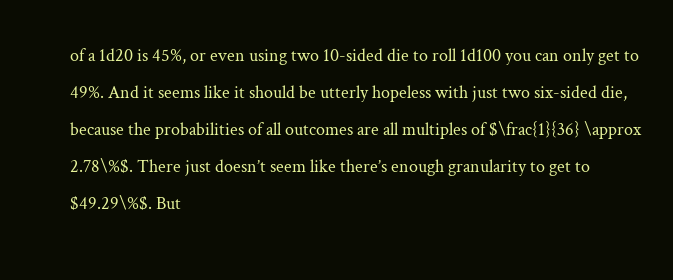of a 1d20 is 45%, or even using two 10-sided die to roll 1d100 you can only get to 49%. And it seems like it should be utterly hopeless with just two six-sided die, because the probabilities of all outcomes are all multiples of $\frac{1}{36} \approx 2.78\%$. There just doesn’t seem like there’s enough granularity to get to $49.29\%$. But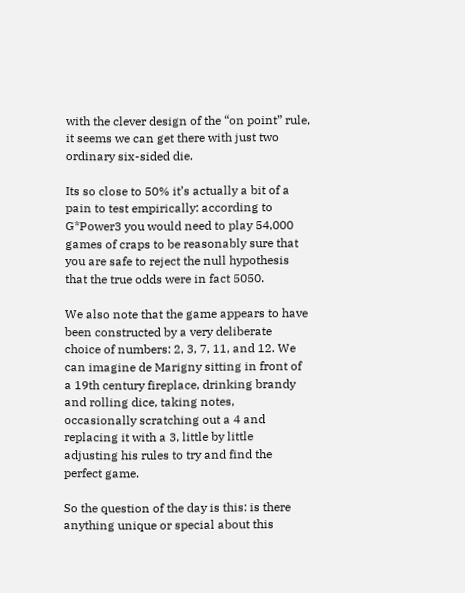with the clever design of the “on point” rule, it seems we can get there with just two ordinary six-sided die.

Its so close to 50% it’s actually a bit of a pain to test empirically: according to G*Power3 you would need to play 54,000 games of craps to be reasonably sure that you are safe to reject the null hypothesis that the true odds were in fact 5050.

We also note that the game appears to have been constructed by a very deliberate choice of numbers: 2, 3, 7, 11, and 12. We can imagine de Marigny sitting in front of a 19th century fireplace, drinking brandy and rolling dice, taking notes, occasionally scratching out a 4 and replacing it with a 3, little by little adjusting his rules to try and find the perfect game.

So the question of the day is this: is there anything unique or special about this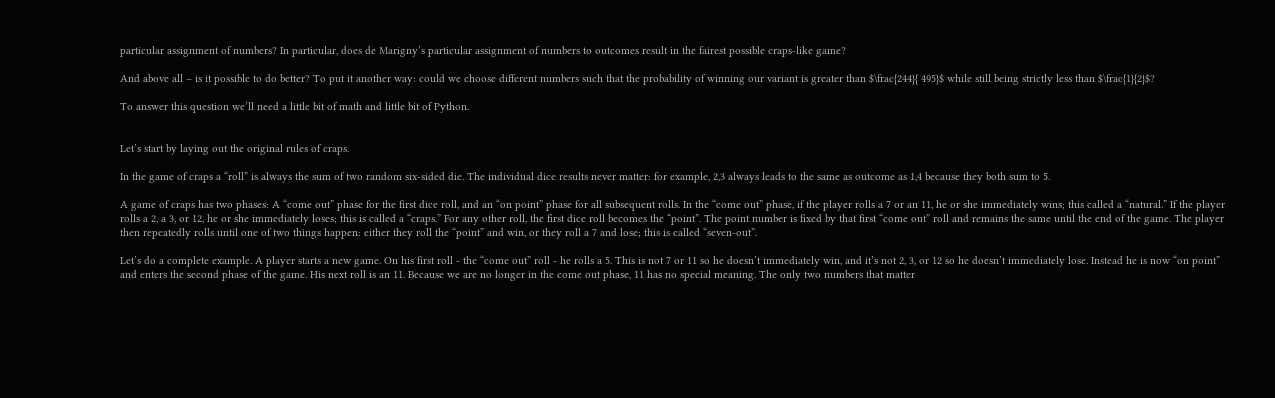particular assignment of numbers? In particular, does de Marigny’s particular assignment of numbers to outcomes result in the fairest possible craps-like game?

And above all – is it possible to do better? To put it another way: could we choose different numbers such that the probability of winning our variant is greater than $\frac{244}{ 495}$ while still being strictly less than $\frac{1}{2}$?

To answer this question we’ll need a little bit of math and little bit of Python.


Let’s start by laying out the original rules of craps.

In the game of craps a “roll” is always the sum of two random six-sided die. The individual dice results never matter: for example, 2,3 always leads to the same as outcome as 1,4 because they both sum to 5.

A game of craps has two phases: A “come out” phase for the first dice roll, and an “on point” phase for all subsequent rolls. In the “come out” phase, if the player rolls a 7 or an 11, he or she immediately wins; this called a “natural.” If the player rolls a 2, a 3, or 12, he or she immediately loses; this is called a “craps.” For any other roll, the first dice roll becomes the “point”. The point number is fixed by that first “come out” roll and remains the same until the end of the game. The player then repeatedly rolls until one of two things happen: either they roll the “point” and win, or they roll a 7 and lose; this is called “seven-out”.

Let’s do a complete example. A player starts a new game. On his first roll - the “come out” roll - he rolls a 5. This is not 7 or 11 so he doesn’t immediately win, and it’s not 2, 3, or 12 so he doesn’t immediately lose. Instead he is now “on point” and enters the second phase of the game. His next roll is an 11. Because we are no longer in the come out phase, 11 has no special meaning. The only two numbers that matter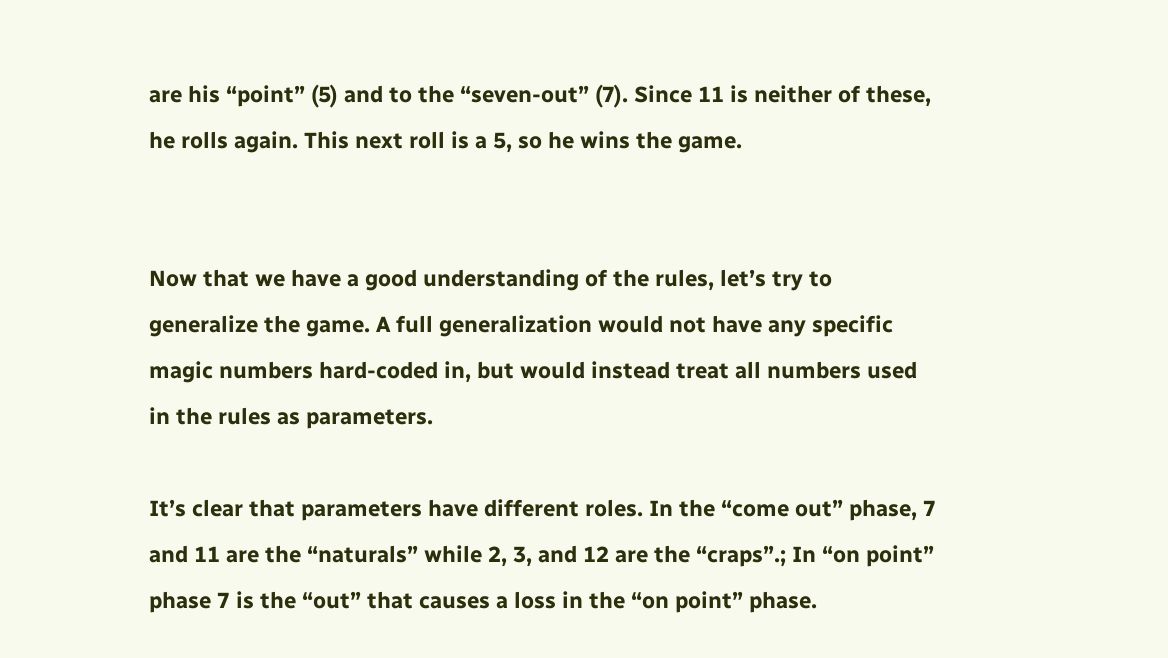are his “point” (5) and to the “seven-out” (7). Since 11 is neither of these, he rolls again. This next roll is a 5, so he wins the game.


Now that we have a good understanding of the rules, let’s try to generalize the game. A full generalization would not have any specific magic numbers hard-coded in, but would instead treat all numbers used in the rules as parameters.

It’s clear that parameters have different roles. In the “come out” phase, 7 and 11 are the “naturals” while 2, 3, and 12 are the “craps”.; In “on point” phase 7 is the “out” that causes a loss in the “on point” phase.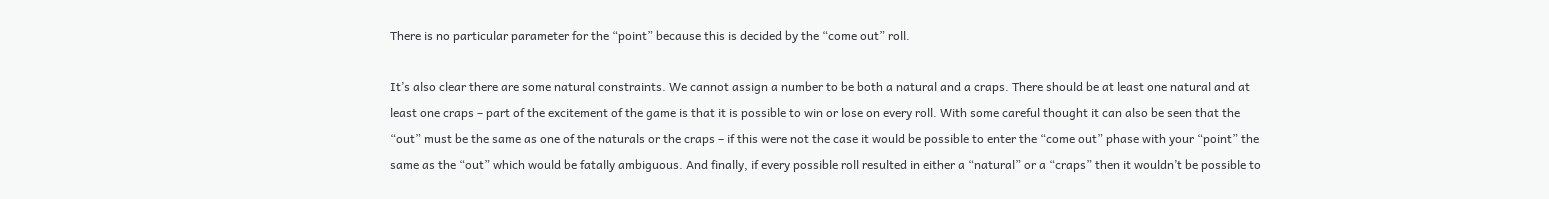There is no particular parameter for the “point” because this is decided by the “come out” roll.

It’s also clear there are some natural constraints. We cannot assign a number to be both a natural and a craps. There should be at least one natural and at least one craps – part of the excitement of the game is that it is possible to win or lose on every roll. With some careful thought it can also be seen that the “out” must be the same as one of the naturals or the craps – if this were not the case it would be possible to enter the “come out” phase with your “point” the same as the “out” which would be fatally ambiguous. And finally, if every possible roll resulted in either a “natural” or a “craps” then it wouldn’t be possible to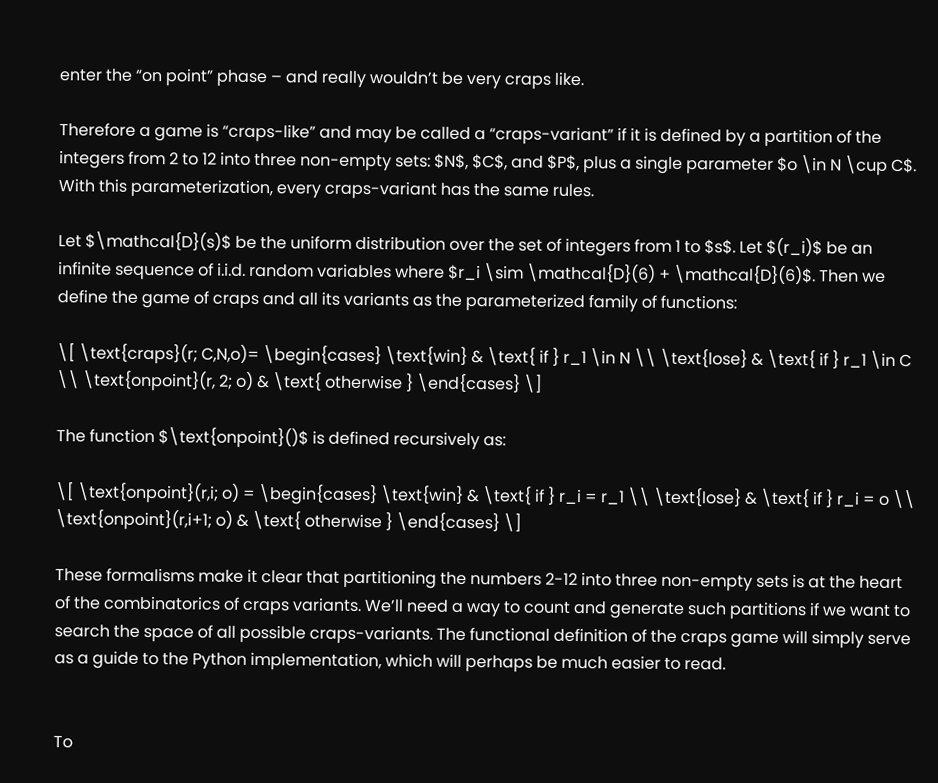enter the “on point” phase – and really wouldn’t be very craps like.

Therefore a game is “craps-like” and may be called a “craps-variant” if it is defined by a partition of the integers from 2 to 12 into three non-empty sets: $N$, $C$, and $P$, plus a single parameter $o \in N \cup C$. With this parameterization, every craps-variant has the same rules.

Let $\mathcal{D}(s)$ be the uniform distribution over the set of integers from 1 to $s$. Let $(r_i)$ be an infinite sequence of i.i.d. random variables where $r_i \sim \mathcal{D}(6) + \mathcal{D}(6)$. Then we define the game of craps and all its variants as the parameterized family of functions:

\[ \text{craps}(r; C,N,o)= \begin{cases} \text{win} & \text{ if } r_1 \in N \\ \text{lose} & \text{ if } r_1 \in C \\ \text{onpoint}(r, 2; o) & \text{ otherwise } \end{cases} \]

The function $\text{onpoint}()$ is defined recursively as:

\[ \text{onpoint}(r,i; o) = \begin{cases} \text{win} & \text{ if } r_i = r_1 \\ \text{lose} & \text{ if } r_i = o \\ \text{onpoint}(r,i+1; o) & \text{ otherwise } \end{cases} \]

These formalisms make it clear that partitioning the numbers 2-12 into three non-empty sets is at the heart of the combinatorics of craps variants. We’ll need a way to count and generate such partitions if we want to search the space of all possible craps-variants. The functional definition of the craps game will simply serve as a guide to the Python implementation, which will perhaps be much easier to read.


To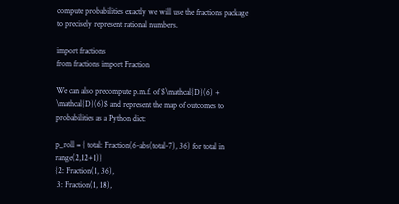compute probabilities exactly we will use the fractions package to precisely represent rational numbers.

import fractions
from fractions import Fraction

We can also precompute p.m.f. of $\mathcal{D}(6) + \mathcal{D}(6)$ and represent the map of outcomes to probabilities as a Python dict:

p_roll = { total: Fraction(6-abs(total-7), 36) for total in range(2,12+1)}
{2: Fraction(1, 36),
 3: Fraction(1, 18),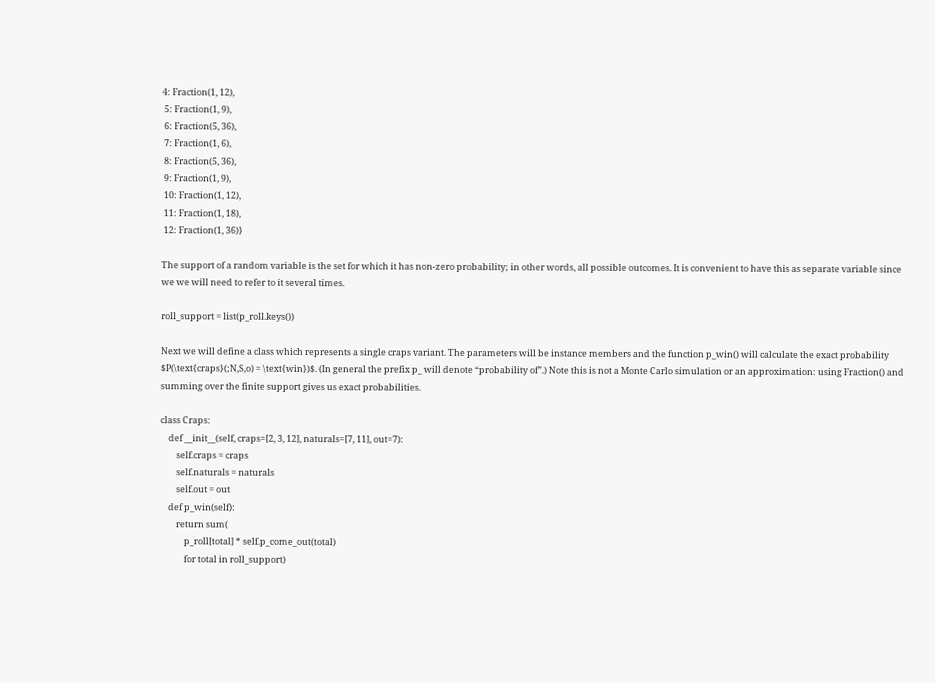4: Fraction(1, 12),
 5: Fraction(1, 9),
 6: Fraction(5, 36),
 7: Fraction(1, 6),
 8: Fraction(5, 36),
 9: Fraction(1, 9),
 10: Fraction(1, 12),
 11: Fraction(1, 18),
 12: Fraction(1, 36)}

The support of a random variable is the set for which it has non-zero probability; in other words, all possible outcomes. It is convenient to have this as separate variable since we we will need to refer to it several times.

roll_support = list(p_roll.keys())

Next we will define a class which represents a single craps variant. The parameters will be instance members and the function p_win() will calculate the exact probability $P(\text{craps}(;N,S,o) = \text{win})$. (In general the prefix p_ will denote “probability of”.) Note this is not a Monte Carlo simulation or an approximation: using Fraction() and summing over the finite support gives us exact probabilities.

class Craps:
    def __init__(self, craps=[2, 3, 12], naturals=[7, 11], out=7):
        self.craps = craps
        self.naturals = naturals
        self.out = out
    def p_win(self):
        return sum(
            p_roll[total] * self.p_come_out(total)
            for total in roll_support)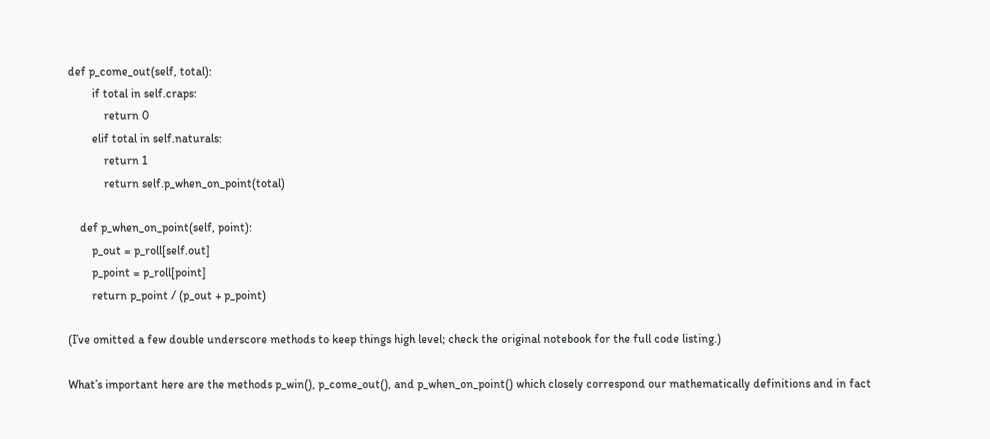def p_come_out(self, total):
        if total in self.craps:
            return 0
        elif total in self.naturals:
            return 1
            return self.p_when_on_point(total)

    def p_when_on_point(self, point):
        p_out = p_roll[self.out]
        p_point = p_roll[point]
        return p_point / (p_out + p_point)

(I’ve omitted a few double underscore methods to keep things high level; check the original notebook for the full code listing.)

What’s important here are the methods p_win(), p_come_out(), and p_when_on_point() which closely correspond our mathematically definitions and in fact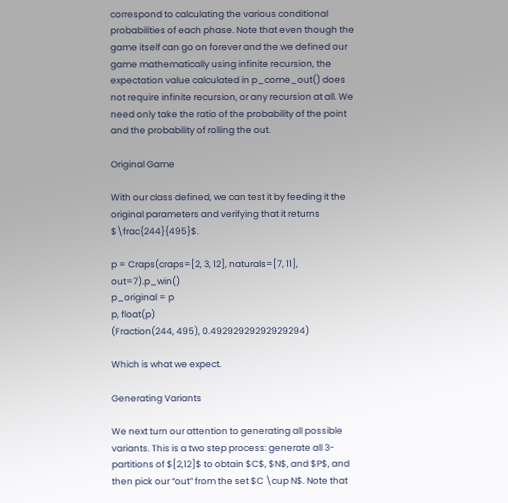correspond to calculating the various conditional probabilities of each phase. Note that even though the game itself can go on forever and the we defined our game mathematically using infinite recursion, the expectation value calculated in p_come_out() does not require infinite recursion, or any recursion at all. We need only take the ratio of the probability of the point and the probability of rolling the out.

Original Game

With our class defined, we can test it by feeding it the original parameters and verifying that it returns $\frac{244}{495}$.

p = Craps(craps=[2, 3, 12], naturals=[7, 11], out=7).p_win()
p_original = p
p, float(p)
(Fraction(244, 495), 0.49292929292929294)

Which is what we expect.

Generating Variants

We next turn our attention to generating all possible variants. This is a two step process: generate all 3-partitions of $[2,12]$ to obtain $C$, $N$, and $P$, and then pick our “out” from the set $C \cup N$. Note that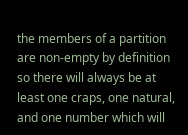the members of a partition are non-empty by definition so there will always be at least one craps, one natural, and one number which will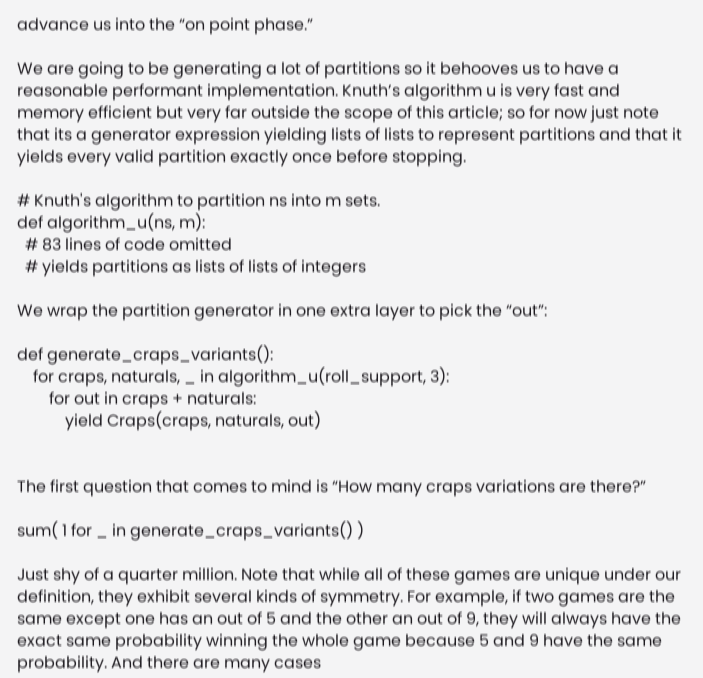advance us into the “on point phase.”

We are going to be generating a lot of partitions so it behooves us to have a reasonable performant implementation. Knuth’s algorithm u is very fast and memory efficient but very far outside the scope of this article; so for now just note that its a generator expression yielding lists of lists to represent partitions and that it yields every valid partition exactly once before stopping.

# Knuth's algorithm to partition ns into m sets.
def algorithm_u(ns, m):
  # 83 lines of code omitted
  # yields partitions as lists of lists of integers

We wrap the partition generator in one extra layer to pick the “out”:

def generate_craps_variants():
    for craps, naturals, _ in algorithm_u(roll_support, 3):
        for out in craps + naturals:
            yield Craps(craps, naturals, out)


The first question that comes to mind is “How many craps variations are there?”

sum( 1 for _ in generate_craps_variants() )

Just shy of a quarter million. Note that while all of these games are unique under our definition, they exhibit several kinds of symmetry. For example, if two games are the same except one has an out of 5 and the other an out of 9, they will always have the exact same probability winning the whole game because 5 and 9 have the same probability. And there are many cases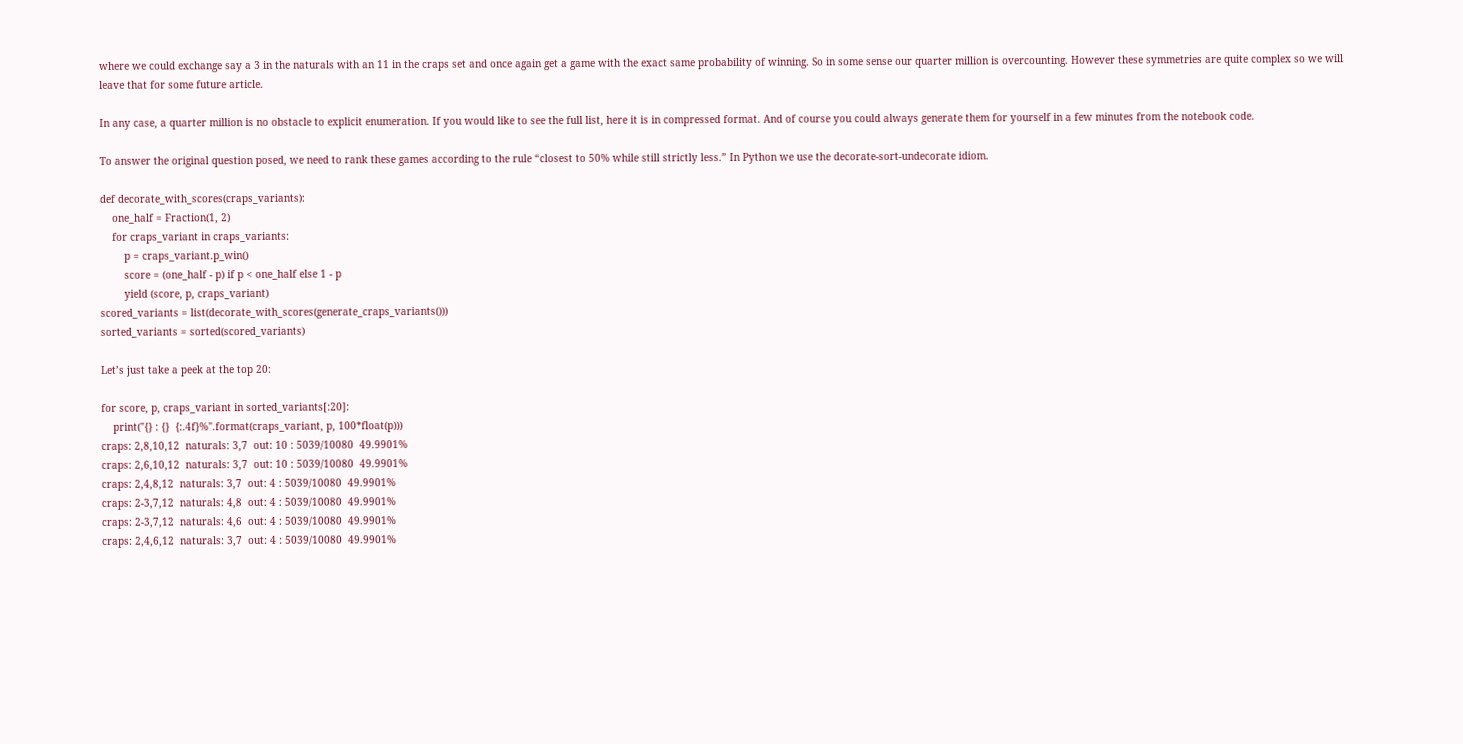where we could exchange say a 3 in the naturals with an 11 in the craps set and once again get a game with the exact same probability of winning. So in some sense our quarter million is overcounting. However these symmetries are quite complex so we will leave that for some future article.

In any case, a quarter million is no obstacle to explicit enumeration. If you would like to see the full list, here it is in compressed format. And of course you could always generate them for yourself in a few minutes from the notebook code.

To answer the original question posed, we need to rank these games according to the rule “closest to 50% while still strictly less.” In Python we use the decorate-sort-undecorate idiom.

def decorate_with_scores(craps_variants):
    one_half = Fraction(1, 2)
    for craps_variant in craps_variants:
        p = craps_variant.p_win()
        score = (one_half - p) if p < one_half else 1 - p
        yield (score, p, craps_variant)
scored_variants = list(decorate_with_scores(generate_craps_variants()))
sorted_variants = sorted(scored_variants)

Let’s just take a peek at the top 20:

for score, p, craps_variant in sorted_variants[:20]:
    print("{} : {}  {:.4f}%".format(craps_variant, p, 100*float(p)))
craps: 2,8,10,12  naturals: 3,7  out: 10 : 5039/10080  49.9901%
craps: 2,6,10,12  naturals: 3,7  out: 10 : 5039/10080  49.9901%
craps: 2,4,8,12  naturals: 3,7  out: 4 : 5039/10080  49.9901%
craps: 2-3,7,12  naturals: 4,8  out: 4 : 5039/10080  49.9901%
craps: 2-3,7,12  naturals: 4,6  out: 4 : 5039/10080  49.9901%
craps: 2,4,6,12  naturals: 3,7  out: 4 : 5039/10080  49.9901%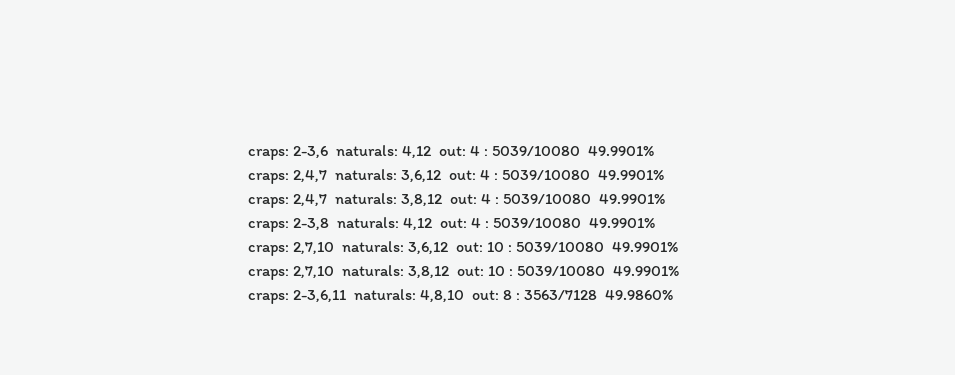craps: 2-3,6  naturals: 4,12  out: 4 : 5039/10080  49.9901%
craps: 2,4,7  naturals: 3,6,12  out: 4 : 5039/10080  49.9901%
craps: 2,4,7  naturals: 3,8,12  out: 4 : 5039/10080  49.9901%
craps: 2-3,8  naturals: 4,12  out: 4 : 5039/10080  49.9901%
craps: 2,7,10  naturals: 3,6,12  out: 10 : 5039/10080  49.9901%
craps: 2,7,10  naturals: 3,8,12  out: 10 : 5039/10080  49.9901%
craps: 2-3,6,11  naturals: 4,8,10  out: 8 : 3563/7128  49.9860%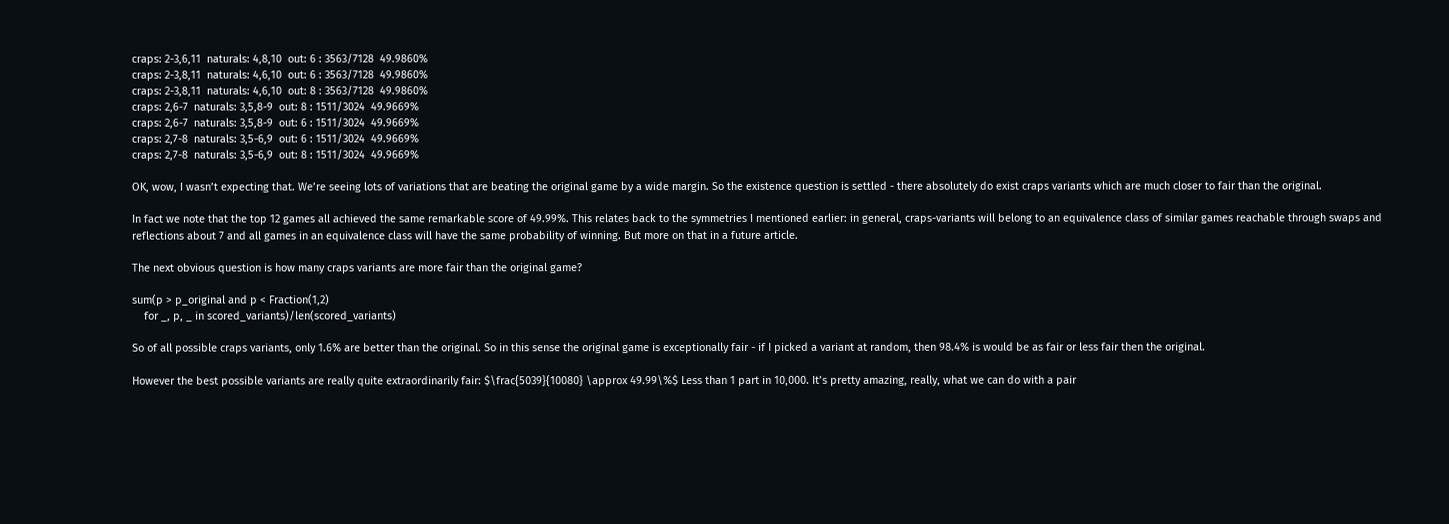craps: 2-3,6,11  naturals: 4,8,10  out: 6 : 3563/7128  49.9860%
craps: 2-3,8,11  naturals: 4,6,10  out: 6 : 3563/7128  49.9860%
craps: 2-3,8,11  naturals: 4,6,10  out: 8 : 3563/7128  49.9860%
craps: 2,6-7  naturals: 3,5,8-9  out: 8 : 1511/3024  49.9669%
craps: 2,6-7  naturals: 3,5,8-9  out: 6 : 1511/3024  49.9669%
craps: 2,7-8  naturals: 3,5-6,9  out: 6 : 1511/3024  49.9669%
craps: 2,7-8  naturals: 3,5-6,9  out: 8 : 1511/3024  49.9669%

OK, wow, I wasn’t expecting that. We’re seeing lots of variations that are beating the original game by a wide margin. So the existence question is settled - there absolutely do exist craps variants which are much closer to fair than the original.

In fact we note that the top 12 games all achieved the same remarkable score of 49.99%. This relates back to the symmetries I mentioned earlier: in general, craps-variants will belong to an equivalence class of similar games reachable through swaps and reflections about 7 and all games in an equivalence class will have the same probability of winning. But more on that in a future article.

The next obvious question is how many craps variants are more fair than the original game?

sum(p > p_original and p < Fraction(1,2)
    for _, p, _ in scored_variants)/len(scored_variants)

So of all possible craps variants, only 1.6% are better than the original. So in this sense the original game is exceptionally fair - if I picked a variant at random, then 98.4% is would be as fair or less fair then the original.

However the best possible variants are really quite extraordinarily fair: $\frac{5039}{10080} \approx 49.99\%$ Less than 1 part in 10,000. It’s pretty amazing, really, what we can do with a pair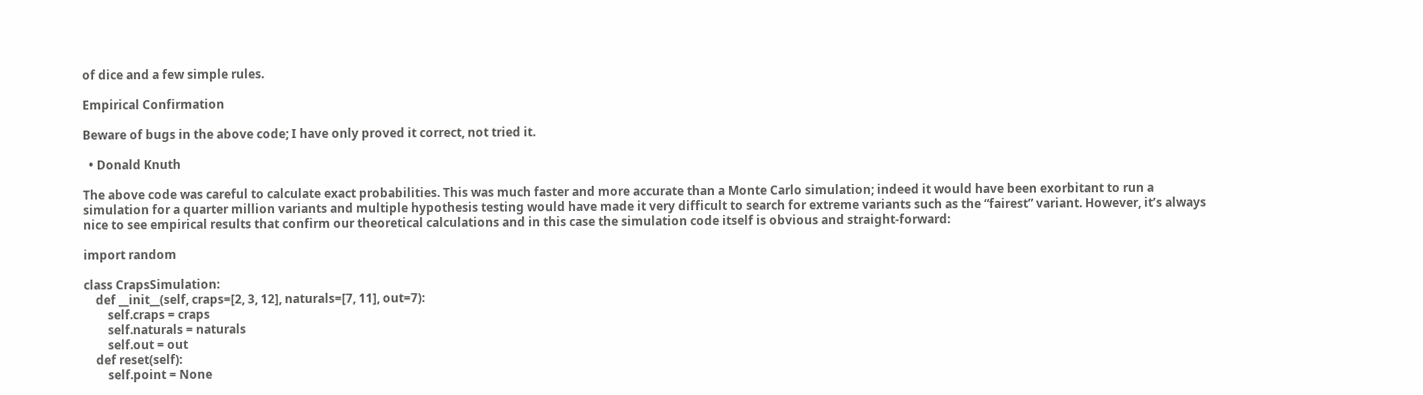of dice and a few simple rules.

Empirical Confirmation

Beware of bugs in the above code; I have only proved it correct, not tried it.

  • Donald Knuth

The above code was careful to calculate exact probabilities. This was much faster and more accurate than a Monte Carlo simulation; indeed it would have been exorbitant to run a simulation for a quarter million variants and multiple hypothesis testing would have made it very difficult to search for extreme variants such as the “fairest” variant. However, it’s always nice to see empirical results that confirm our theoretical calculations and in this case the simulation code itself is obvious and straight-forward:

import random

class CrapsSimulation:
    def __init__(self, craps=[2, 3, 12], naturals=[7, 11], out=7):
        self.craps = craps
        self.naturals = naturals
        self.out = out
    def reset(self):
        self.point = None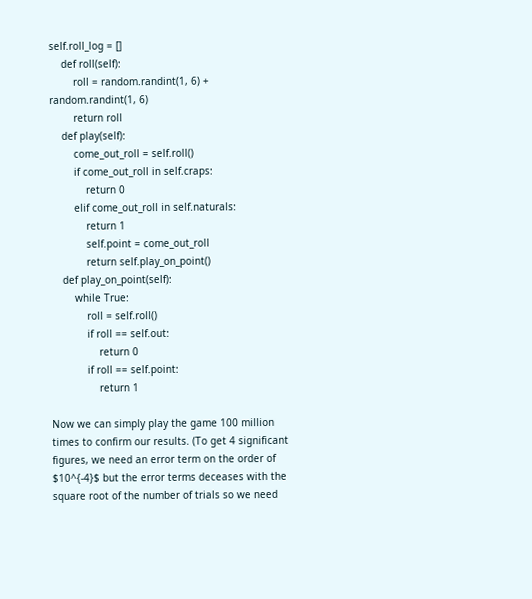self.roll_log = []
    def roll(self):
        roll = random.randint(1, 6) + random.randint(1, 6)
        return roll
    def play(self):
        come_out_roll = self.roll()
        if come_out_roll in self.craps:
            return 0
        elif come_out_roll in self.naturals:
            return 1
            self.point = come_out_roll
            return self.play_on_point()
    def play_on_point(self):
        while True:
            roll = self.roll()
            if roll == self.out:
                return 0
            if roll == self.point:
                return 1

Now we can simply play the game 100 million times to confirm our results. (To get 4 significant figures, we need an error term on the order of $10^{-4}$ but the error terms deceases with the square root of the number of trials so we need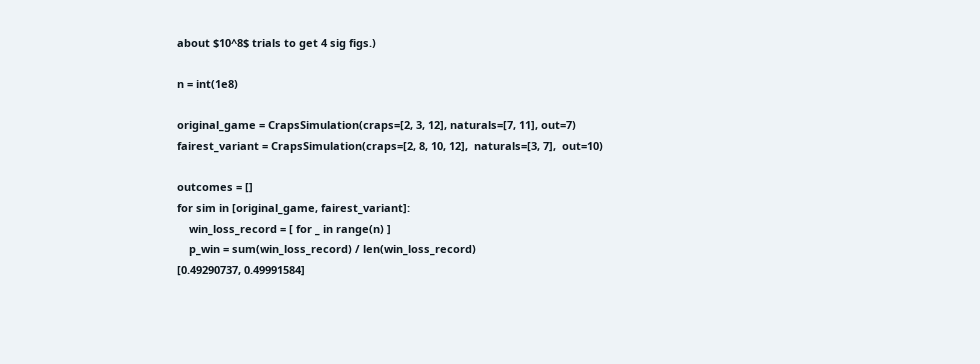about $10^8$ trials to get 4 sig figs.)

n = int(1e8)

original_game = CrapsSimulation(craps=[2, 3, 12], naturals=[7, 11], out=7)
fairest_variant = CrapsSimulation(craps=[2, 8, 10, 12],  naturals=[3, 7],  out=10)

outcomes = []
for sim in [original_game, fairest_variant]:
    win_loss_record = [ for _ in range(n) ]
    p_win = sum(win_loss_record) / len(win_loss_record)
[0.49290737, 0.49991584]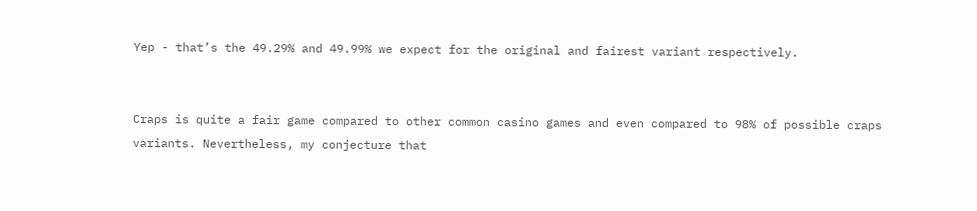Yep - that’s the 49.29% and 49.99% we expect for the original and fairest variant respectively.


Craps is quite a fair game compared to other common casino games and even compared to 98% of possible craps variants. Nevertheless, my conjecture that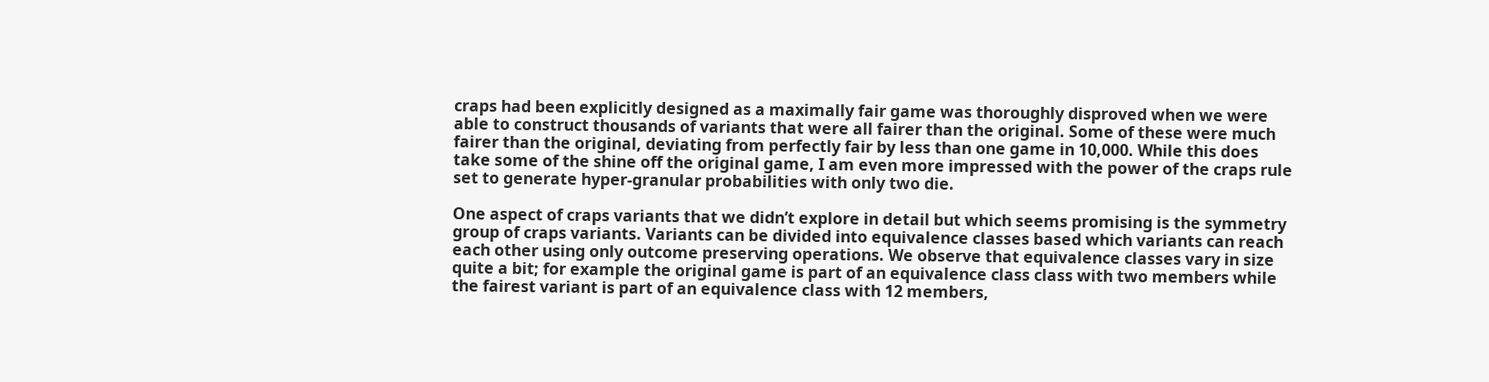craps had been explicitly designed as a maximally fair game was thoroughly disproved when we were able to construct thousands of variants that were all fairer than the original. Some of these were much fairer than the original, deviating from perfectly fair by less than one game in 10,000. While this does take some of the shine off the original game, I am even more impressed with the power of the craps rule set to generate hyper-granular probabilities with only two die.

One aspect of craps variants that we didn’t explore in detail but which seems promising is the symmetry group of craps variants. Variants can be divided into equivalence classes based which variants can reach each other using only outcome preserving operations. We observe that equivalence classes vary in size quite a bit; for example the original game is part of an equivalence class class with two members while the fairest variant is part of an equivalence class with 12 members,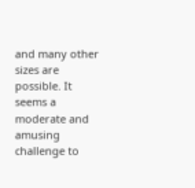and many other sizes are possible. It seems a moderate and amusing challenge to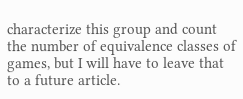characterize this group and count the number of equivalence classes of games, but I will have to leave that to a future article.